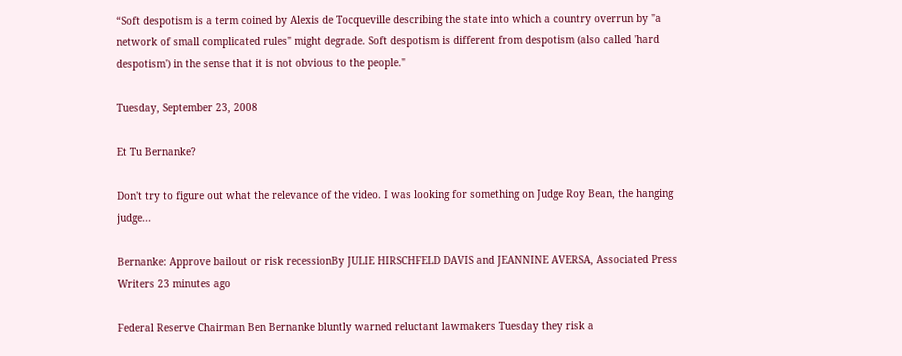“Soft despotism is a term coined by Alexis de Tocqueville describing the state into which a country overrun by "a network of small complicated rules" might degrade. Soft despotism is different from despotism (also called 'hard despotism') in the sense that it is not obvious to the people."

Tuesday, September 23, 2008

Et Tu Bernanke?

Don't try to figure out what the relevance of the video. I was looking for something on Judge Roy Bean, the hanging judge...

Bernanke: Approve bailout or risk recessionBy JULIE HIRSCHFELD DAVIS and JEANNINE AVERSA, Associated Press Writers 23 minutes ago

Federal Reserve Chairman Ben Bernanke bluntly warned reluctant lawmakers Tuesday they risk a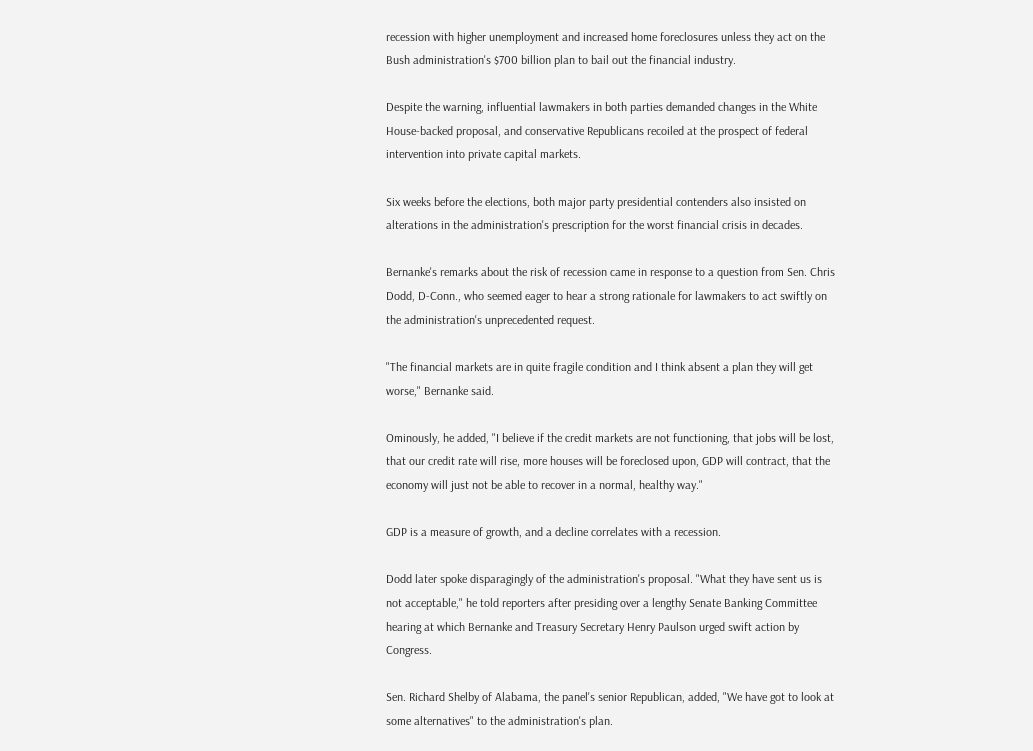recession with higher unemployment and increased home foreclosures unless they act on the Bush administration's $700 billion plan to bail out the financial industry.

Despite the warning, influential lawmakers in both parties demanded changes in the White House-backed proposal, and conservative Republicans recoiled at the prospect of federal intervention into private capital markets.

Six weeks before the elections, both major party presidential contenders also insisted on alterations in the administration's prescription for the worst financial crisis in decades.

Bernanke's remarks about the risk of recession came in response to a question from Sen. Chris Dodd, D-Conn., who seemed eager to hear a strong rationale for lawmakers to act swiftly on the administration's unprecedented request.

"The financial markets are in quite fragile condition and I think absent a plan they will get worse," Bernanke said.

Ominously, he added, "I believe if the credit markets are not functioning, that jobs will be lost, that our credit rate will rise, more houses will be foreclosed upon, GDP will contract, that the economy will just not be able to recover in a normal, healthy way."

GDP is a measure of growth, and a decline correlates with a recession.

Dodd later spoke disparagingly of the administration's proposal. "What they have sent us is not acceptable," he told reporters after presiding over a lengthy Senate Banking Committee hearing at which Bernanke and Treasury Secretary Henry Paulson urged swift action by Congress.

Sen. Richard Shelby of Alabama, the panel's senior Republican, added, "We have got to look at some alternatives" to the administration's plan.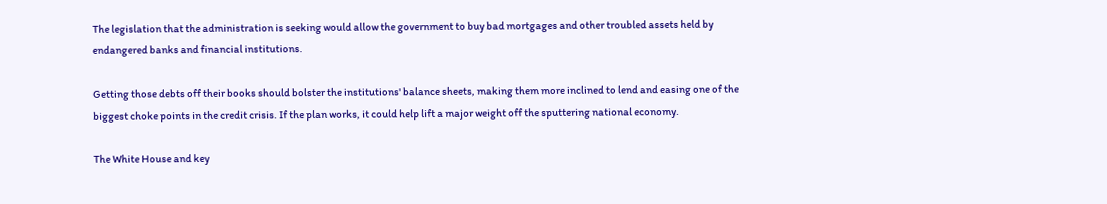The legislation that the administration is seeking would allow the government to buy bad mortgages and other troubled assets held by endangered banks and financial institutions.

Getting those debts off their books should bolster the institutions' balance sheets, making them more inclined to lend and easing one of the biggest choke points in the credit crisis. If the plan works, it could help lift a major weight off the sputtering national economy.

The White House and key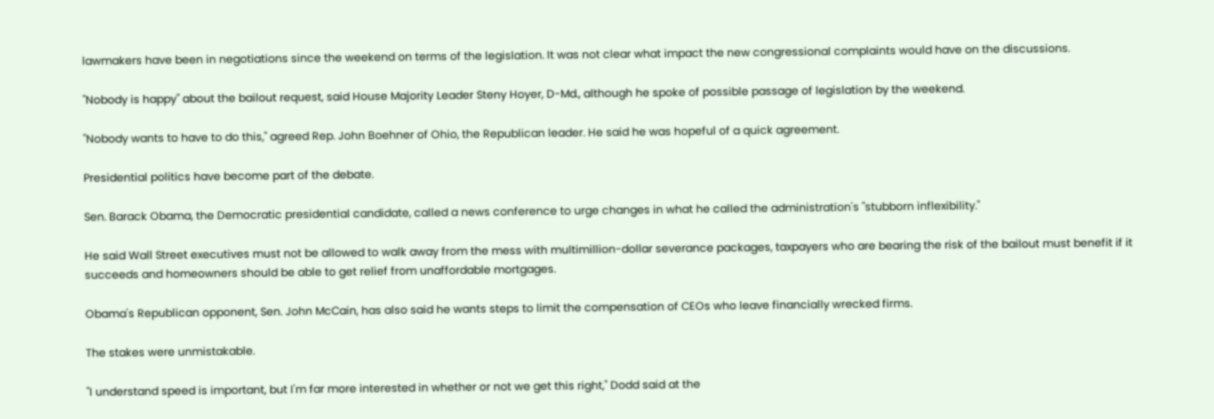lawmakers have been in negotiations since the weekend on terms of the legislation. It was not clear what impact the new congressional complaints would have on the discussions.

"Nobody is happy" about the bailout request, said House Majority Leader Steny Hoyer, D-Md., although he spoke of possible passage of legislation by the weekend.

"Nobody wants to have to do this," agreed Rep. John Boehner of Ohio, the Republican leader. He said he was hopeful of a quick agreement.

Presidential politics have become part of the debate.

Sen. Barack Obama, the Democratic presidential candidate, called a news conference to urge changes in what he called the administration's "stubborn inflexibility."

He said Wall Street executives must not be allowed to walk away from the mess with multimillion-dollar severance packages, taxpayers who are bearing the risk of the bailout must benefit if it succeeds and homeowners should be able to get relief from unaffordable mortgages.

Obama's Republican opponent, Sen. John McCain, has also said he wants steps to limit the compensation of CEOs who leave financially wrecked firms.

The stakes were unmistakable.

"I understand speed is important, but I'm far more interested in whether or not we get this right," Dodd said at the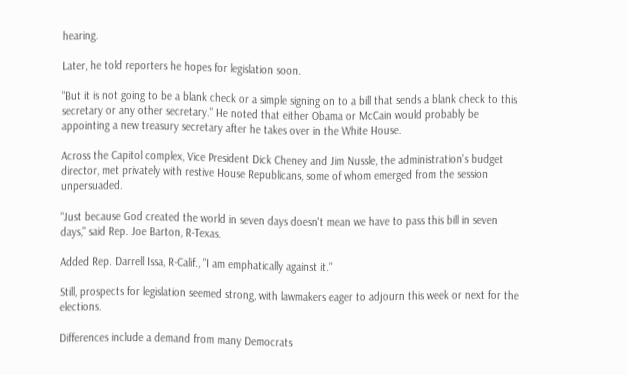hearing.

Later, he told reporters he hopes for legislation soon.

"But it is not going to be a blank check or a simple signing on to a bill that sends a blank check to this secretary or any other secretary." He noted that either Obama or McCain would probably be appointing a new treasury secretary after he takes over in the White House.

Across the Capitol complex, Vice President Dick Cheney and Jim Nussle, the administration's budget director, met privately with restive House Republicans, some of whom emerged from the session unpersuaded.

"Just because God created the world in seven days doesn't mean we have to pass this bill in seven days," said Rep. Joe Barton, R-Texas.

Added Rep. Darrell Issa, R-Calif., "I am emphatically against it."

Still, prospects for legislation seemed strong, with lawmakers eager to adjourn this week or next for the elections.

Differences include a demand from many Democrats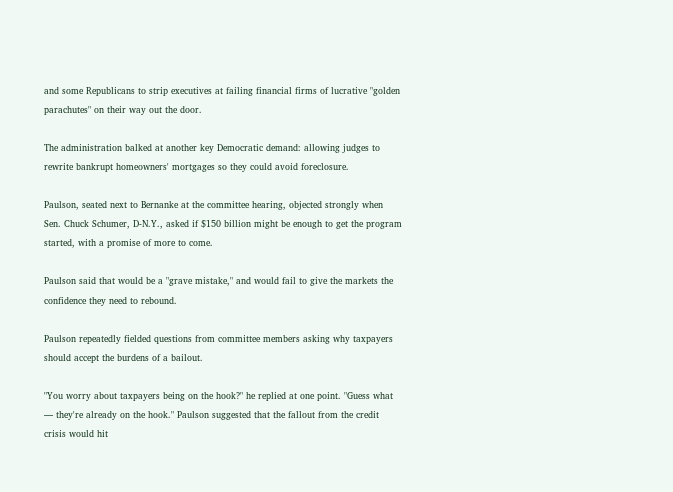and some Republicans to strip executives at failing financial firms of lucrative "golden parachutes" on their way out the door.

The administration balked at another key Democratic demand: allowing judges to rewrite bankrupt homeowners' mortgages so they could avoid foreclosure.

Paulson, seated next to Bernanke at the committee hearing, objected strongly when Sen. Chuck Schumer, D-N.Y., asked if $150 billion might be enough to get the program started, with a promise of more to come.

Paulson said that would be a "grave mistake," and would fail to give the markets the confidence they need to rebound.

Paulson repeatedly fielded questions from committee members asking why taxpayers should accept the burdens of a bailout.

"You worry about taxpayers being on the hook?" he replied at one point. "Guess what — they're already on the hook." Paulson suggested that the fallout from the credit crisis would hit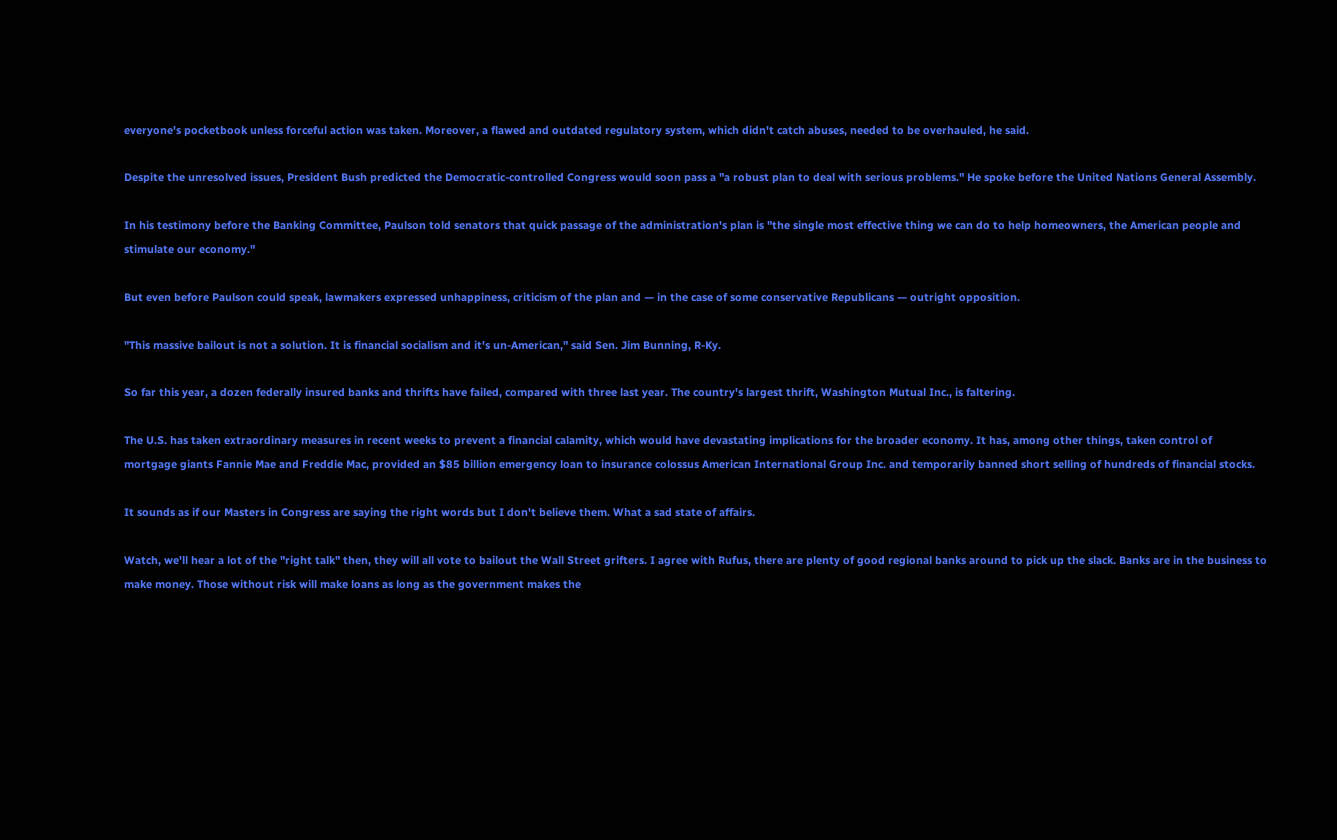everyone's pocketbook unless forceful action was taken. Moreover, a flawed and outdated regulatory system, which didn't catch abuses, needed to be overhauled, he said.

Despite the unresolved issues, President Bush predicted the Democratic-controlled Congress would soon pass a "a robust plan to deal with serious problems." He spoke before the United Nations General Assembly.

In his testimony before the Banking Committee, Paulson told senators that quick passage of the administration's plan is "the single most effective thing we can do to help homeowners, the American people and stimulate our economy."

But even before Paulson could speak, lawmakers expressed unhappiness, criticism of the plan and — in the case of some conservative Republicans — outright opposition.

"This massive bailout is not a solution. It is financial socialism and it's un-American," said Sen. Jim Bunning, R-Ky.

So far this year, a dozen federally insured banks and thrifts have failed, compared with three last year. The country's largest thrift, Washington Mutual Inc., is faltering.

The U.S. has taken extraordinary measures in recent weeks to prevent a financial calamity, which would have devastating implications for the broader economy. It has, among other things, taken control of mortgage giants Fannie Mae and Freddie Mac, provided an $85 billion emergency loan to insurance colossus American International Group Inc. and temporarily banned short selling of hundreds of financial stocks.

It sounds as if our Masters in Congress are saying the right words but I don't believe them. What a sad state of affairs.

Watch, we'll hear a lot of the "right talk" then, they will all vote to bailout the Wall Street grifters. I agree with Rufus, there are plenty of good regional banks around to pick up the slack. Banks are in the business to make money. Those without risk will make loans as long as the government makes the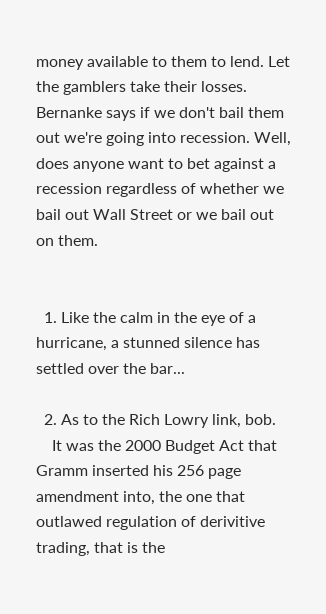money available to them to lend. Let the gamblers take their losses. Bernanke says if we don't bail them out we're going into recession. Well, does anyone want to bet against a recession regardless of whether we bail out Wall Street or we bail out on them.


  1. Like the calm in the eye of a hurricane, a stunned silence has settled over the bar...

  2. As to the Rich Lowry link, bob.
    It was the 2000 Budget Act that Gramm inserted his 256 page amendment into, the one that outlawed regulation of derivitive trading, that is the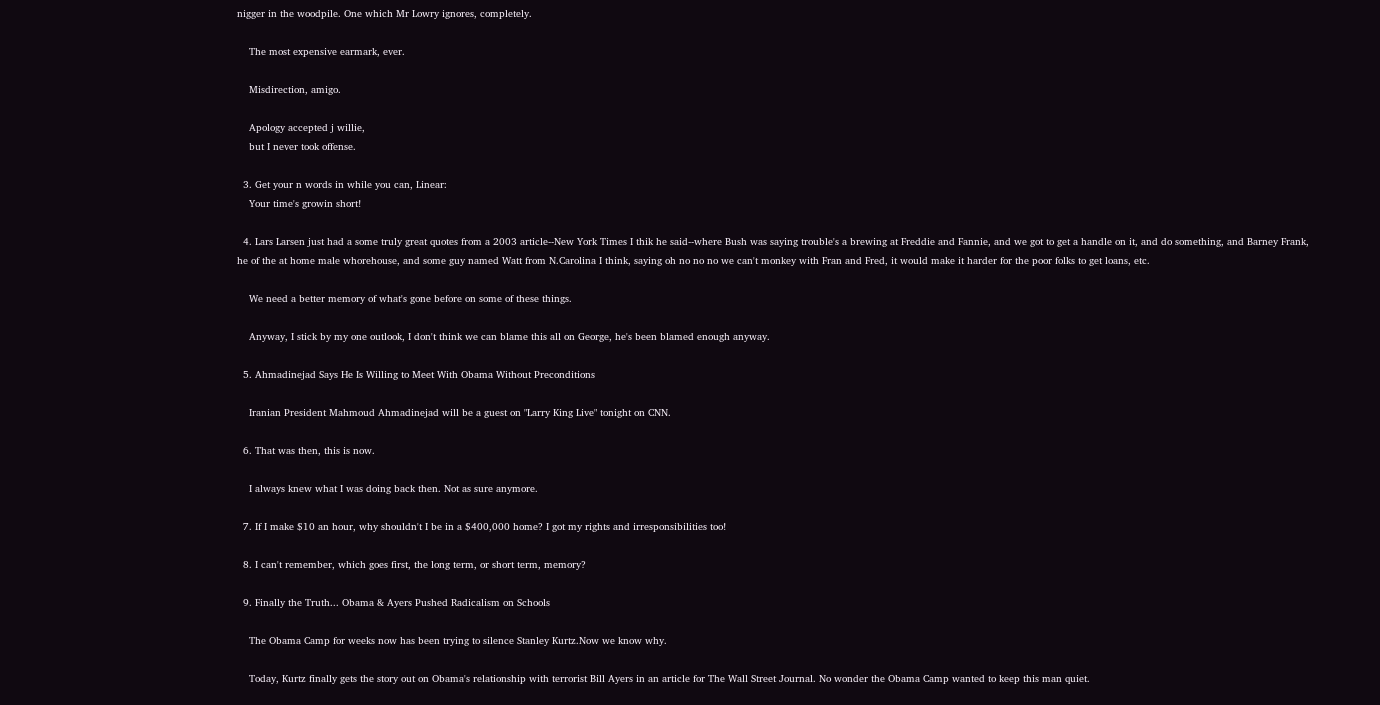nigger in the woodpile. One which Mr Lowry ignores, completely.

    The most expensive earmark, ever.

    Misdirection, amigo.

    Apology accepted j willie,
    but I never took offense.

  3. Get your n words in while you can, Linear:
    Your time's growin short!

  4. Lars Larsen just had a some truly great quotes from a 2003 article--New York Times I thik he said--where Bush was saying trouble's a brewing at Freddie and Fannie, and we got to get a handle on it, and do something, and Barney Frank, he of the at home male whorehouse, and some guy named Watt from N.Carolina I think, saying oh no no no we can't monkey with Fran and Fred, it would make it harder for the poor folks to get loans, etc.

    We need a better memory of what's gone before on some of these things.

    Anyway, I stick by my one outlook, I don't think we can blame this all on George, he's been blamed enough anyway.

  5. Ahmadinejad Says He Is Willing to Meet With Obama Without Preconditions

    Iranian President Mahmoud Ahmadinejad will be a guest on "Larry King Live" tonight on CNN.

  6. That was then, this is now.

    I always knew what I was doing back then. Not as sure anymore.

  7. If I make $10 an hour, why shouldn't I be in a $400,000 home? I got my rights and irresponsibilities too!

  8. I can't remember, which goes first, the long term, or short term, memory?

  9. Finally the Truth... Obama & Ayers Pushed Radicalism on Schools

    The Obama Camp for weeks now has been trying to silence Stanley Kurtz.Now we know why.

    Today, Kurtz finally gets the story out on Obama's relationship with terrorist Bill Ayers in an article for The Wall Street Journal. No wonder the Obama Camp wanted to keep this man quiet.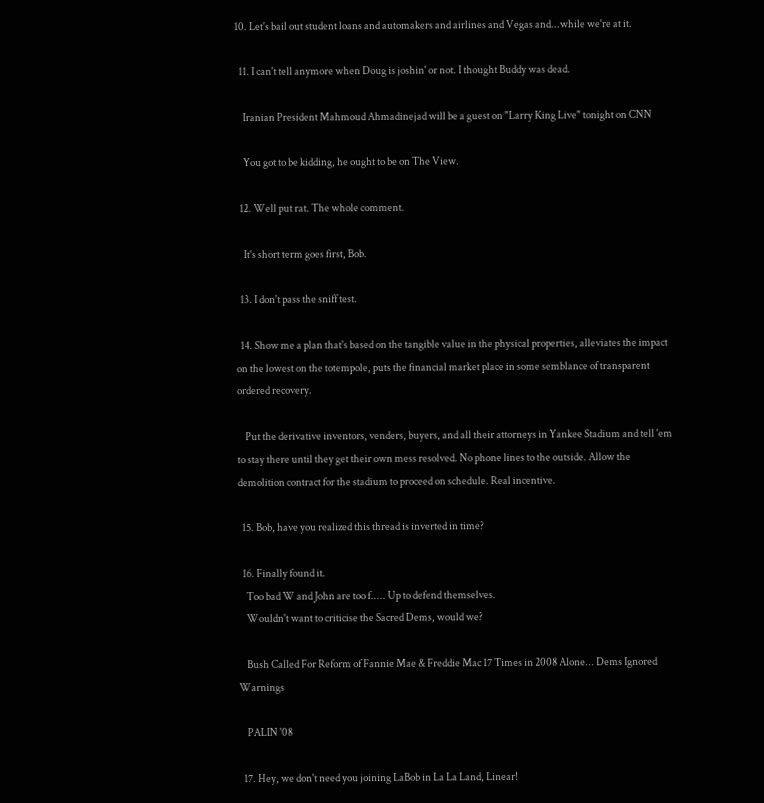10. Let's bail out student loans and automakers and airlines and Vegas and...while we're at it.

  11. I can't tell anymore when Doug is joshin' or not. I thought Buddy was dead.

    Iranian President Mahmoud Ahmadinejad will be a guest on "Larry King Live" tonight on CNN

    You got to be kidding, he ought to be on The View.

  12. Well put rat. The whole comment.

    It's short term goes first, Bob.

  13. I don't pass the sniff test.

  14. Show me a plan that's based on the tangible value in the physical properties, alleviates the impact on the lowest on the totempole, puts the financial market place in some semblance of transparent ordered recovery.

    Put the derivative inventors, venders, buyers, and all their attorneys in Yankee Stadium and tell 'em to stay there until they get their own mess resolved. No phone lines to the outside. Allow the demolition contract for the stadium to proceed on schedule. Real incentive.

  15. Bob, have you realized this thread is inverted in time?

  16. Finally found it.
    Too bad W and John are too f..... Up to defend themselves.
    Wouldn't want to criticise the Sacred Dems, would we?

    Bush Called For Reform of Fannie Mae & Freddie Mac 17 Times in 2008 Alone... Dems Ignored Warnings

    PALIN '08

  17. Hey, we don't need you joining LaBob in La La Land, Linear!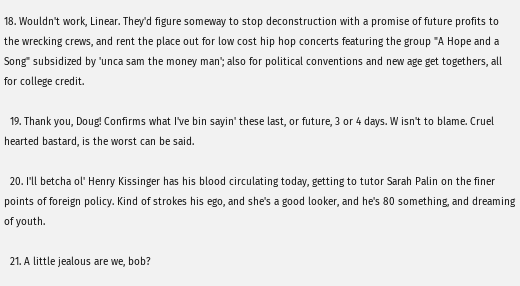18. Wouldn't work, Linear. They'd figure someway to stop deconstruction with a promise of future profits to the wrecking crews, and rent the place out for low cost hip hop concerts featuring the group "A Hope and a Song" subsidized by 'unca sam the money man'; also for political conventions and new age get togethers, all for college credit.

  19. Thank you, Doug! Confirms what I've bin sayin' these last, or future, 3 or 4 days. W isn't to blame. Cruel hearted bastard, is the worst can be said.

  20. I'll betcha ol' Henry Kissinger has his blood circulating today, getting to tutor Sarah Palin on the finer points of foreign policy. Kind of strokes his ego, and she's a good looker, and he's 80 something, and dreaming of youth.

  21. A little jealous are we, bob?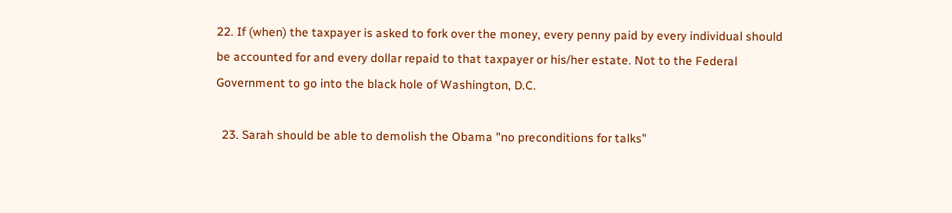22. If (when) the taxpayer is asked to fork over the money, every penny paid by every individual should be accounted for and every dollar repaid to that taxpayer or his/her estate. Not to the Federal Government to go into the black hole of Washington, D.C.

  23. Sarah should be able to demolish the Obama "no preconditions for talks"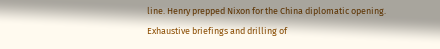line. Henry prepped Nixon for the China diplomatic opening. Exhaustive briefings and drilling of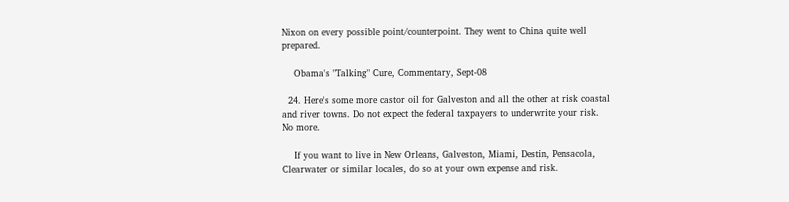Nixon on every possible point/counterpoint. They went to China quite well prepared.

    Obama's "Talking" Cure, Commentary, Sept-08

  24. Here's some more castor oil for Galveston and all the other at risk coastal and river towns. Do not expect the federal taxpayers to underwrite your risk. No more.

    If you want to live in New Orleans, Galveston, Miami, Destin, Pensacola, Clearwater or similar locales, do so at your own expense and risk.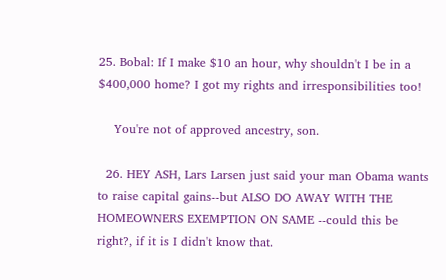25. Bobal: If I make $10 an hour, why shouldn't I be in a $400,000 home? I got my rights and irresponsibilities too!

    You're not of approved ancestry, son.

  26. HEY ASH, Lars Larsen just said your man Obama wants to raise capital gains--but ALSO DO AWAY WITH THE HOMEOWNERS EXEMPTION ON SAME --could this be right?, if it is I didn't know that.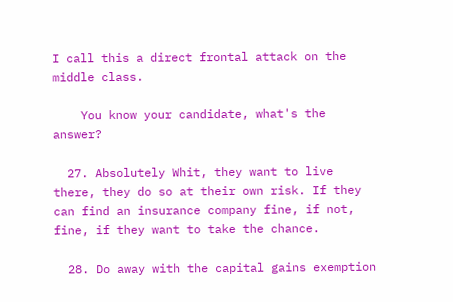I call this a direct frontal attack on the middle class.

    You know your candidate, what's the answer?

  27. Absolutely Whit, they want to live there, they do so at their own risk. If they can find an insurance company fine, if not, fine, if they want to take the chance.

  28. Do away with the capital gains exemption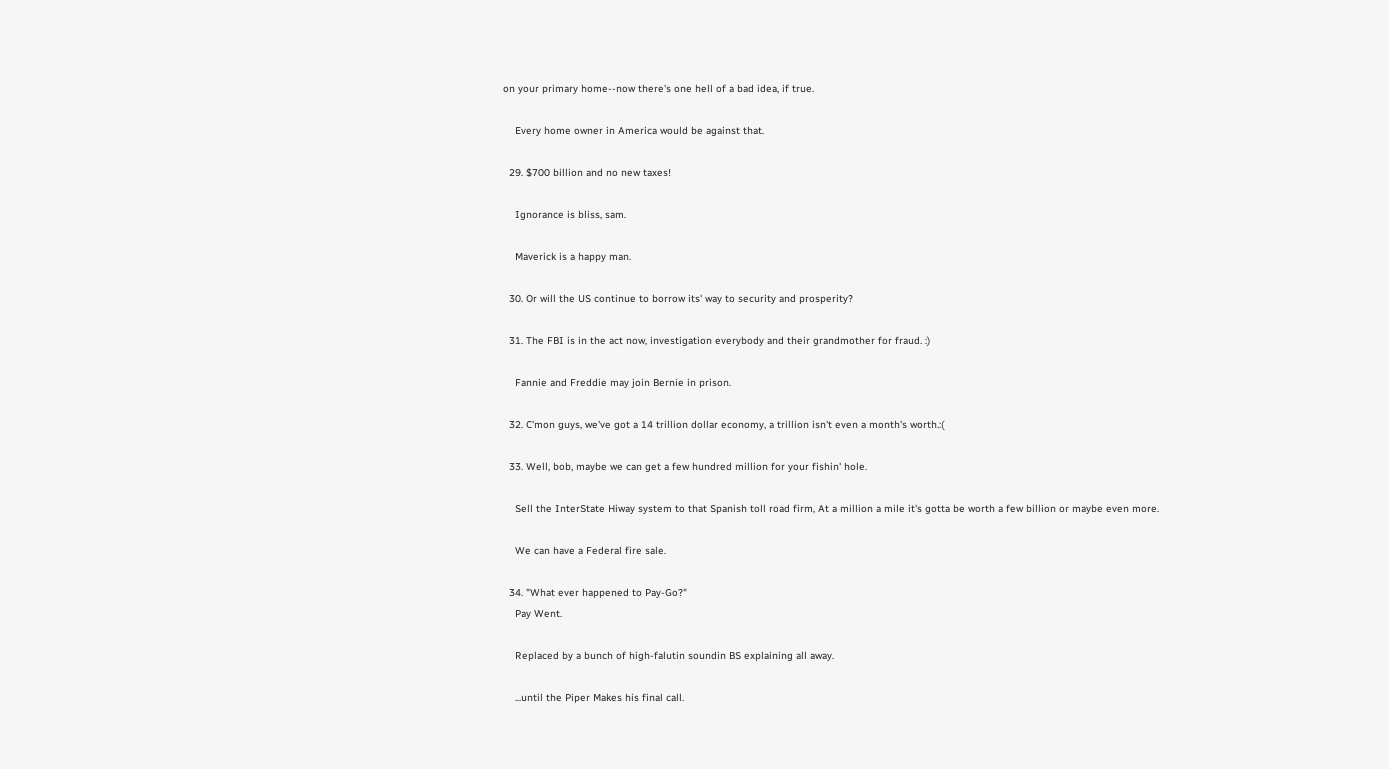on your primary home--now there's one hell of a bad idea, if true.

    Every home owner in America would be against that.

  29. $700 billion and no new taxes!

    Ignorance is bliss, sam.

    Maverick is a happy man.

  30. Or will the US continue to borrow its' way to security and prosperity?

  31. The FBI is in the act now, investigation everybody and their grandmother for fraud. :)

    Fannie and Freddie may join Bernie in prison.

  32. C'mon guys, we've got a 14 trillion dollar economy, a trillion isn't even a month's worth.:(

  33. Well, bob, maybe we can get a few hundred million for your fishin' hole.

    Sell the InterState Hiway system to that Spanish toll road firm, At a million a mile it's gotta be worth a few billion or maybe even more.

    We can have a Federal fire sale.

  34. "What ever happened to Pay-Go?"
    Pay Went.

    Replaced by a bunch of high-falutin soundin BS explaining all away.

    ...until the Piper Makes his final call.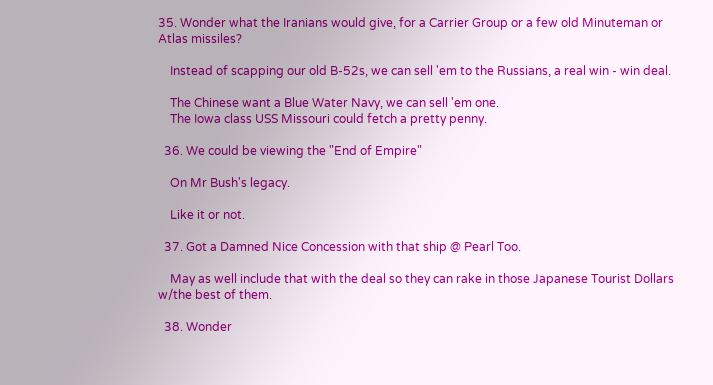35. Wonder what the Iranians would give, for a Carrier Group or a few old Minuteman or Atlas missiles?

    Instead of scapping our old B-52s, we can sell 'em to the Russians, a real win - win deal.

    The Chinese want a Blue Water Navy, we can sell 'em one.
    The Iowa class USS Missouri could fetch a pretty penny.

  36. We could be viewing the "End of Empire"

    On Mr Bush's legacy.

    Like it or not.

  37. Got a Damned Nice Concession with that ship @ Pearl Too.

    May as well include that with the deal so they can rake in those Japanese Tourist Dollars w/the best of them.

  38. Wonder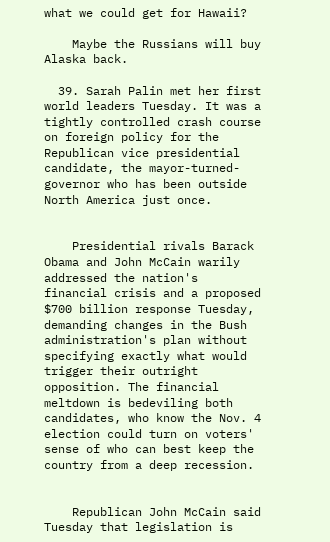what we could get for Hawaii?

    Maybe the Russians will buy Alaska back.

  39. Sarah Palin met her first world leaders Tuesday. It was a tightly controlled crash course on foreign policy for the Republican vice presidential candidate, the mayor-turned-governor who has been outside North America just once.


    Presidential rivals Barack Obama and John McCain warily addressed the nation's financial crisis and a proposed $700 billion response Tuesday, demanding changes in the Bush administration's plan without specifying exactly what would trigger their outright opposition. The financial meltdown is bedeviling both candidates, who know the Nov. 4 election could turn on voters' sense of who can best keep the country from a deep recession.


    Republican John McCain said Tuesday that legislation is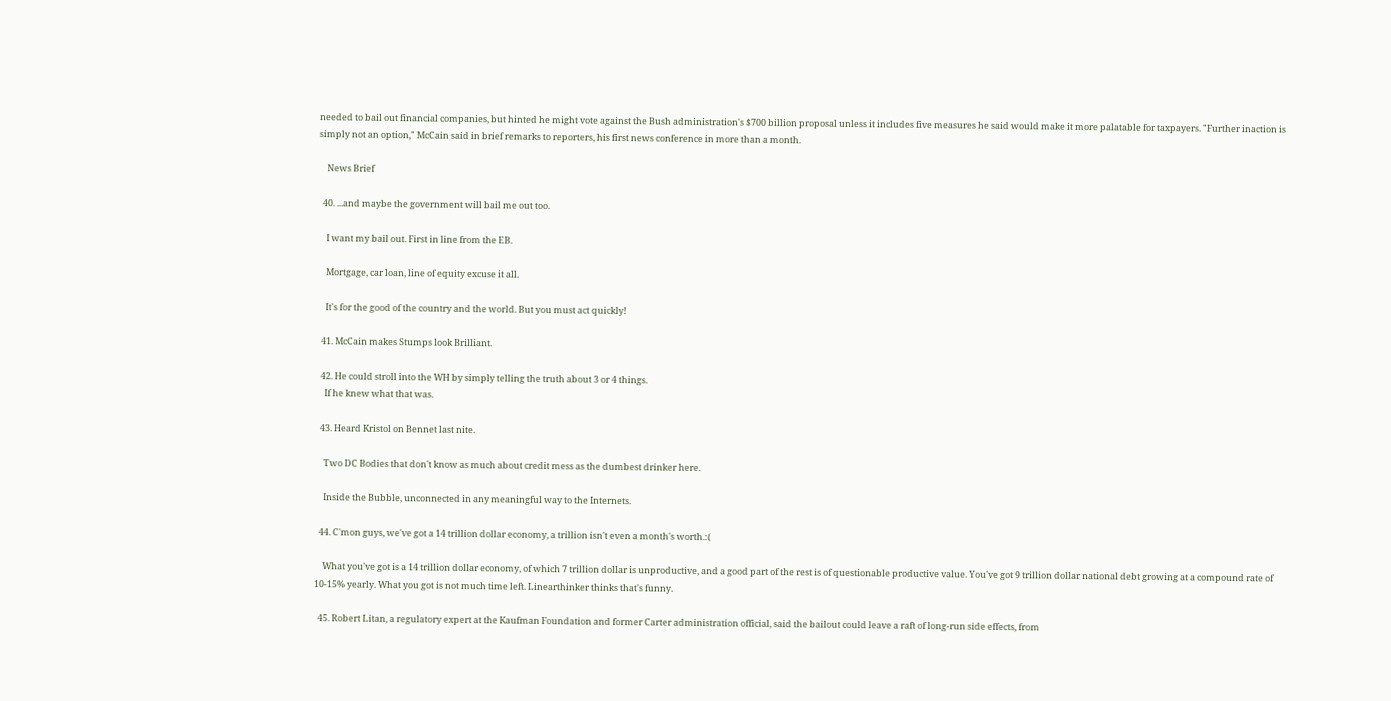needed to bail out financial companies, but hinted he might vote against the Bush administration's $700 billion proposal unless it includes five measures he said would make it more palatable for taxpayers. "Further inaction is simply not an option," McCain said in brief remarks to reporters, his first news conference in more than a month.

    News Brief

  40. ...and maybe the government will bail me out too.

    I want my bail out. First in line from the EB.

    Mortgage, car loan, line of equity excuse it all.

    It's for the good of the country and the world. But you must act quickly!

  41. McCain makes Stumps look Brilliant.

  42. He could stroll into the WH by simply telling the truth about 3 or 4 things.
    If he knew what that was.

  43. Heard Kristol on Bennet last nite.

    Two DC Bodies that don't know as much about credit mess as the dumbest drinker here.

    Inside the Bubble, unconnected in any meaningful way to the Internets.

  44. C'mon guys, we've got a 14 trillion dollar economy, a trillion isn't even a month's worth.:(

    What you've got is a 14 trillion dollar economy, of which 7 trillion dollar is unproductive, and a good part of the rest is of questionable productive value. You've got 9 trillion dollar national debt growing at a compound rate of 10-15% yearly. What you got is not much time left. Linearthinker thinks that's funny.

  45. Robert Litan, a regulatory expert at the Kaufman Foundation and former Carter administration official, said the bailout could leave a raft of long-run side effects, from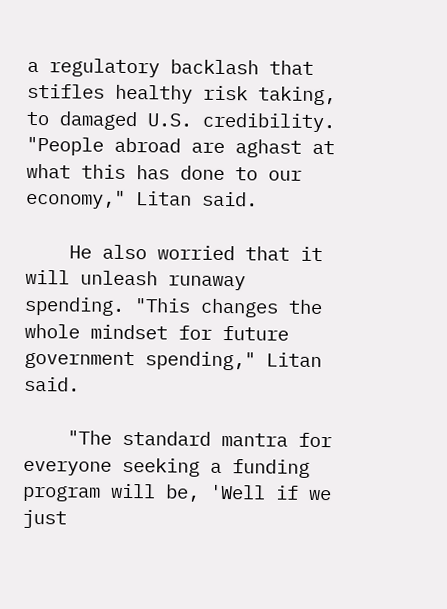a regulatory backlash that stifles healthy risk taking, to damaged U.S. credibility. "People abroad are aghast at what this has done to our economy," Litan said.

    He also worried that it will unleash runaway spending. "This changes the whole mindset for future government spending," Litan said.

    "The standard mantra for everyone seeking a funding program will be, 'Well if we just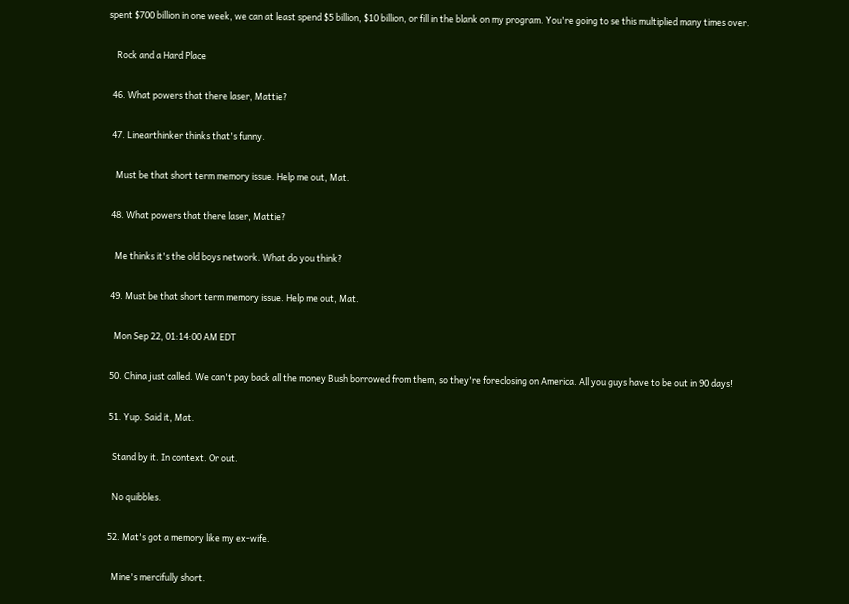spent $700 billion in one week, we can at least spend $5 billion, $10 billion, or fill in the blank on my program. You're going to se this multiplied many times over.

    Rock and a Hard Place

  46. What powers that there laser, Mattie?

  47. Linearthinker thinks that's funny.

    Must be that short term memory issue. Help me out, Mat.

  48. What powers that there laser, Mattie?

    Me thinks it's the old boys network. What do you think?

  49. Must be that short term memory issue. Help me out, Mat.

    Mon Sep 22, 01:14:00 AM EDT

  50. China just called. We can't pay back all the money Bush borrowed from them, so they're foreclosing on America. All you guys have to be out in 90 days!

  51. Yup. Said it, Mat.

    Stand by it. In context. Or out.

    No quibbles.

  52. Mat's got a memory like my ex-wife.

    Mine's mercifully short.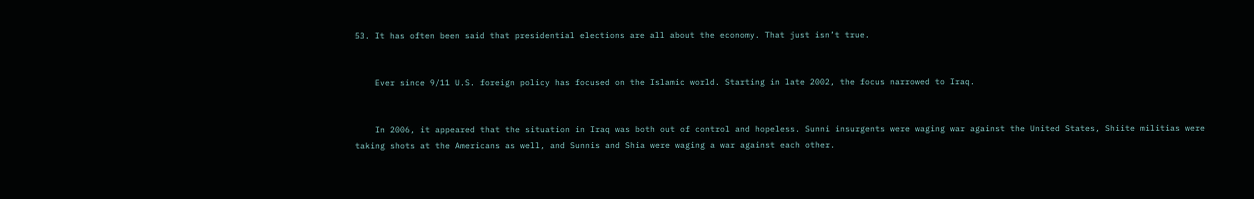53. It has often been said that presidential elections are all about the economy. That just isn’t true.


    Ever since 9/11 U.S. foreign policy has focused on the Islamic world. Starting in late 2002, the focus narrowed to Iraq.


    In 2006, it appeared that the situation in Iraq was both out of control and hopeless. Sunni insurgents were waging war against the United States, Shiite militias were taking shots at the Americans as well, and Sunnis and Shia were waging a war against each other.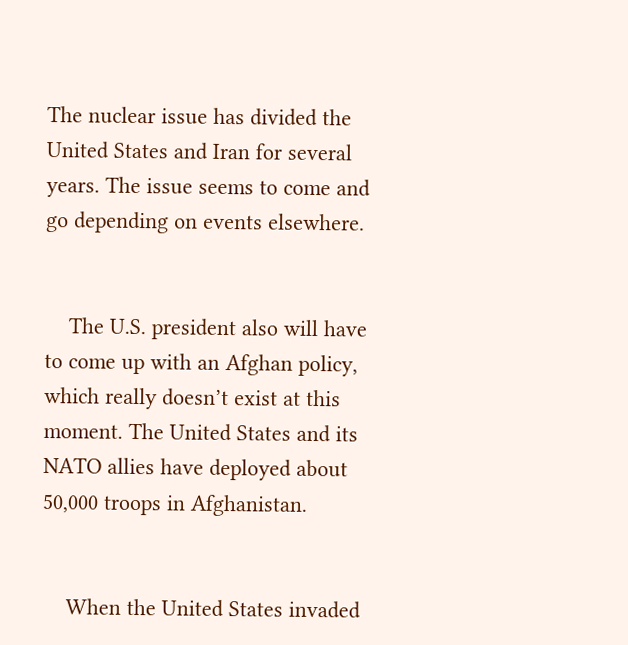The nuclear issue has divided the United States and Iran for several years. The issue seems to come and go depending on events elsewhere.


    The U.S. president also will have to come up with an Afghan policy, which really doesn’t exist at this moment. The United States and its NATO allies have deployed about 50,000 troops in Afghanistan.


    When the United States invaded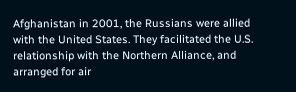Afghanistan in 2001, the Russians were allied with the United States. They facilitated the U.S. relationship with the Northern Alliance, and arranged for air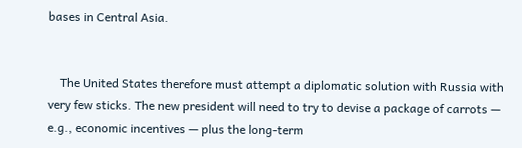bases in Central Asia.


    The United States therefore must attempt a diplomatic solution with Russia with very few sticks. The new president will need to try to devise a package of carrots — e.g., economic incentives — plus the long-term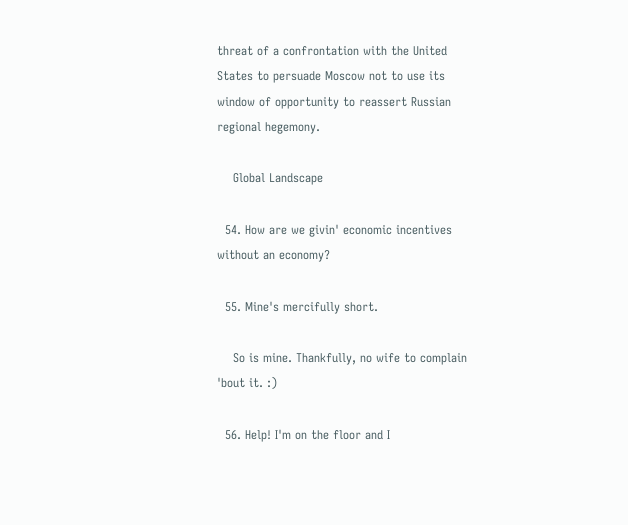threat of a confrontation with the United States to persuade Moscow not to use its window of opportunity to reassert Russian regional hegemony.

    Global Landscape

  54. How are we givin' economic incentives without an economy?

  55. Mine's mercifully short.

    So is mine. Thankfully, no wife to complain 'bout it. :)

  56. Help! I'm on the floor and I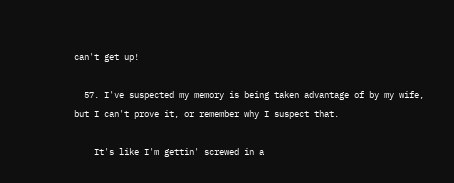can't get up!

  57. I've suspected my memory is being taken advantage of by my wife, but I can't prove it, or remember why I suspect that.

    It's like I'm gettin' screwed in a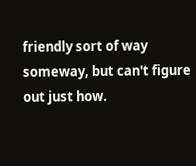friendly sort of way someway, but can't figure out just how.